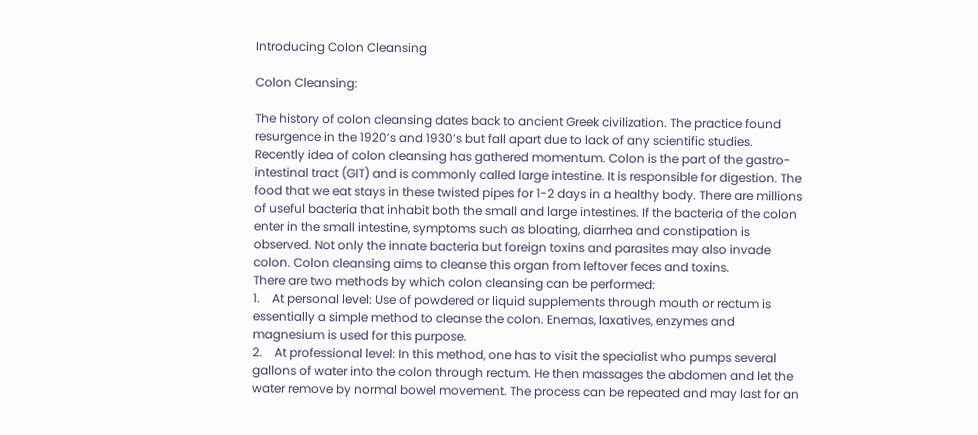Introducing Colon Cleansing

Colon Cleansing:

The history of colon cleansing dates back to ancient Greek civilization. The practice found resurgence in the 1920’s and 1930’s but fall apart due to lack of any scientific studies. Recently idea of colon cleansing has gathered momentum. Colon is the part of the gastro-intestinal tract (GIT) and is commonly called large intestine. It is responsible for digestion. The food that we eat stays in these twisted pipes for 1-2 days in a healthy body. There are millions of useful bacteria that inhabit both the small and large intestines. If the bacteria of the colon enter in the small intestine, symptoms such as bloating, diarrhea and constipation is observed. Not only the innate bacteria but foreign toxins and parasites may also invade colon. Colon cleansing aims to cleanse this organ from leftover feces and toxins.
There are two methods by which colon cleansing can be performed:
1.    At personal level: Use of powdered or liquid supplements through mouth or rectum is essentially a simple method to cleanse the colon. Enemas, laxatives, enzymes and magnesium is used for this purpose.
2.    At professional level: In this method, one has to visit the specialist who pumps several gallons of water into the colon through rectum. He then massages the abdomen and let the water remove by normal bowel movement. The process can be repeated and may last for an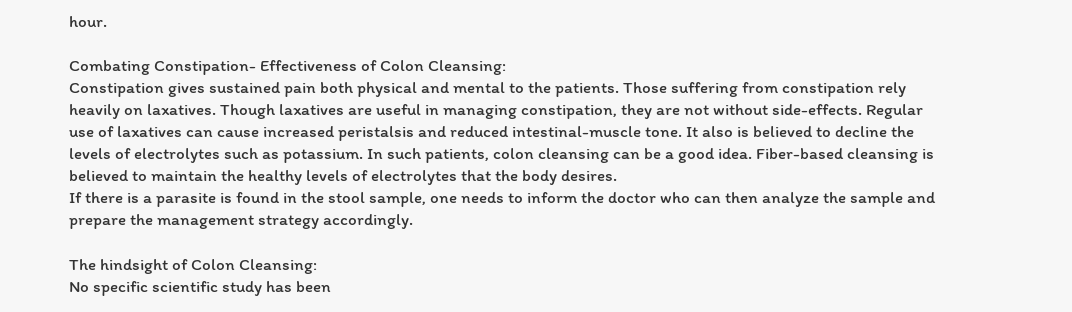hour.

Combating Constipation- Effectiveness of Colon Cleansing:
Constipation gives sustained pain both physical and mental to the patients. Those suffering from constipation rely heavily on laxatives. Though laxatives are useful in managing constipation, they are not without side-effects. Regular use of laxatives can cause increased peristalsis and reduced intestinal-muscle tone. It also is believed to decline the levels of electrolytes such as potassium. In such patients, colon cleansing can be a good idea. Fiber-based cleansing is believed to maintain the healthy levels of electrolytes that the body desires.
If there is a parasite is found in the stool sample, one needs to inform the doctor who can then analyze the sample and prepare the management strategy accordingly.

The hindsight of Colon Cleansing:
No specific scientific study has been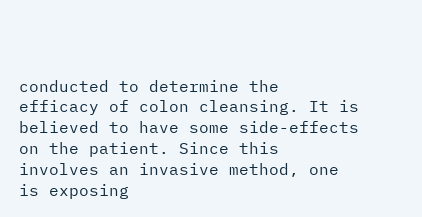conducted to determine the efficacy of colon cleansing. It is believed to have some side-effects on the patient. Since this involves an invasive method, one is exposing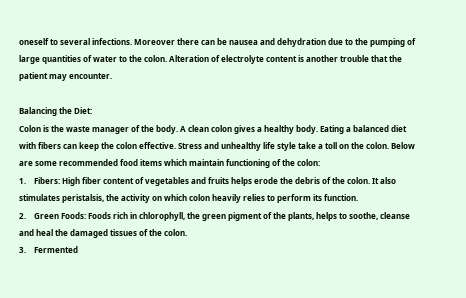oneself to several infections. Moreover there can be nausea and dehydration due to the pumping of large quantities of water to the colon. Alteration of electrolyte content is another trouble that the patient may encounter.

Balancing the Diet:
Colon is the waste manager of the body. A clean colon gives a healthy body. Eating a balanced diet with fibers can keep the colon effective. Stress and unhealthy life style take a toll on the colon. Below are some recommended food items which maintain functioning of the colon:
1.    Fibers: High fiber content of vegetables and fruits helps erode the debris of the colon. It also stimulates peristalsis, the activity on which colon heavily relies to perform its function.
2.    Green Foods: Foods rich in chlorophyll, the green pigment of the plants, helps to soothe, cleanse and heal the damaged tissues of the colon.
3.    Fermented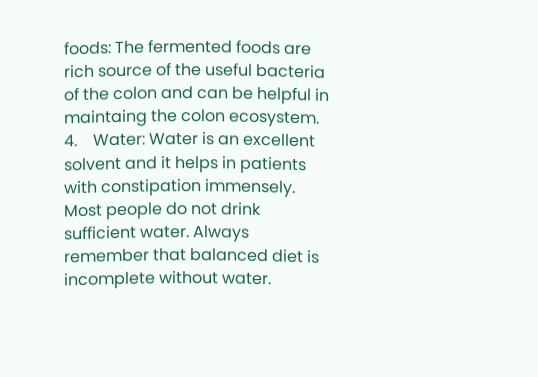foods: The fermented foods are rich source of the useful bacteria of the colon and can be helpful in maintaing the colon ecosystem.
4.    Water: Water is an excellent solvent and it helps in patients with constipation immensely. Most people do not drink sufficient water. Always remember that balanced diet is incomplete without water.